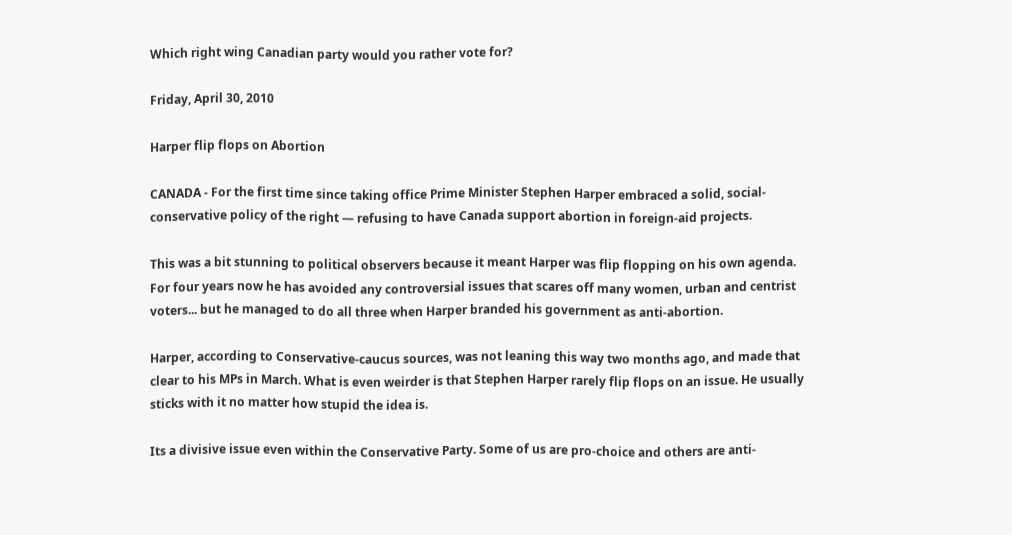Which right wing Canadian party would you rather vote for?

Friday, April 30, 2010

Harper flip flops on Abortion

CANADA - For the first time since taking office Prime Minister Stephen Harper embraced a solid, social-conservative policy of the right — refusing to have Canada support abortion in foreign-aid projects.

This was a bit stunning to political observers because it meant Harper was flip flopping on his own agenda. For four years now he has avoided any controversial issues that scares off many women, urban and centrist voters... but he managed to do all three when Harper branded his government as anti-abortion.

Harper, according to Conservative-caucus sources, was not leaning this way two months ago, and made that clear to his MPs in March. What is even weirder is that Stephen Harper rarely flip flops on an issue. He usually sticks with it no matter how stupid the idea is.

Its a divisive issue even within the Conservative Party. Some of us are pro-choice and others are anti-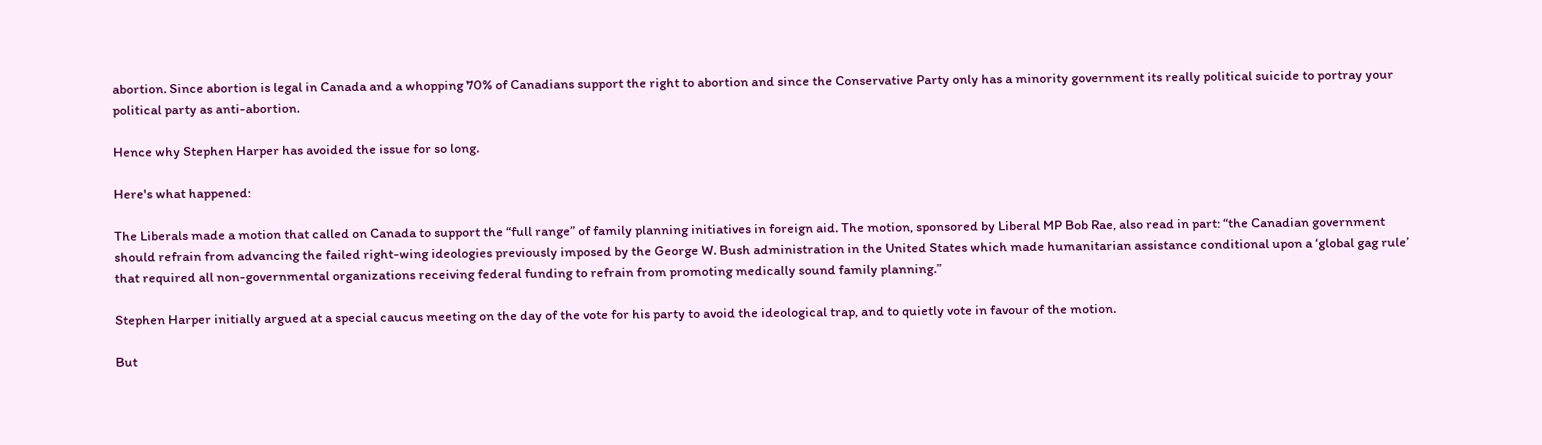abortion. Since abortion is legal in Canada and a whopping 70% of Canadians support the right to abortion and since the Conservative Party only has a minority government its really political suicide to portray your political party as anti-abortion.

Hence why Stephen Harper has avoided the issue for so long.

Here's what happened:

The Liberals made a motion that called on Canada to support the “full range” of family planning initiatives in foreign aid. The motion, sponsored by Liberal MP Bob Rae, also read in part: “the Canadian government should refrain from advancing the failed right-wing ideologies previously imposed by the George W. Bush administration in the United States which made humanitarian assistance conditional upon a ‘global gag rule’ that required all non-governmental organizations receiving federal funding to refrain from promoting medically sound family planning.”

Stephen Harper initially argued at a special caucus meeting on the day of the vote for his party to avoid the ideological trap, and to quietly vote in favour of the motion.

But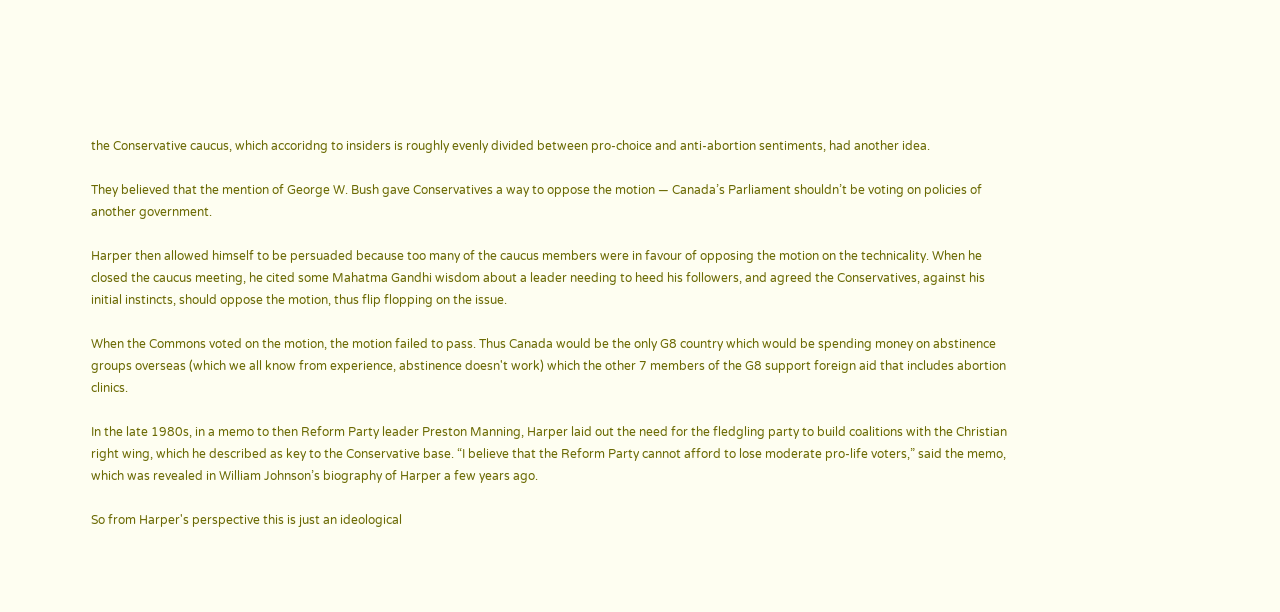the Conservative caucus, which accoridng to insiders is roughly evenly divided between pro-choice and anti-abortion sentiments, had another idea.

They believed that the mention of George W. Bush gave Conservatives a way to oppose the motion — Canada’s Parliament shouldn’t be voting on policies of another government.

Harper then allowed himself to be persuaded because too many of the caucus members were in favour of opposing the motion on the technicality. When he closed the caucus meeting, he cited some Mahatma Gandhi wisdom about a leader needing to heed his followers, and agreed the Conservatives, against his initial instincts, should oppose the motion, thus flip flopping on the issue.

When the Commons voted on the motion, the motion failed to pass. Thus Canada would be the only G8 country which would be spending money on abstinence groups overseas (which we all know from experience, abstinence doesn't work) which the other 7 members of the G8 support foreign aid that includes abortion clinics.

In the late 1980s, in a memo to then Reform Party leader Preston Manning, Harper laid out the need for the fledgling party to build coalitions with the Christian right wing, which he described as key to the Conservative base. “I believe that the Reform Party cannot afford to lose moderate pro-life voters,” said the memo, which was revealed in William Johnson’s biography of Harper a few years ago.

So from Harper's perspective this is just an ideological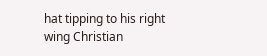hat tipping to his right wing Christian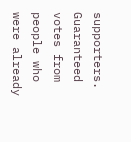supporters. Guaranteed votes from people who were already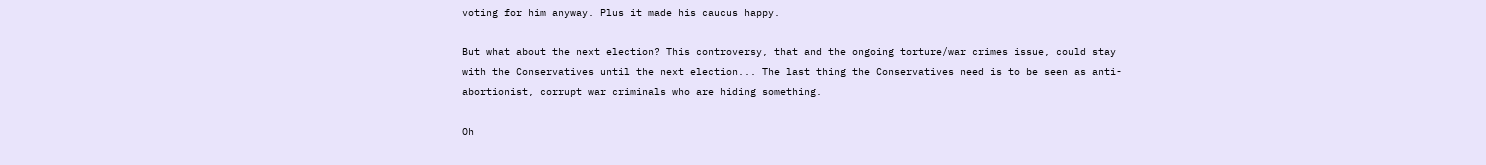voting for him anyway. Plus it made his caucus happy.

But what about the next election? This controversy, that and the ongoing torture/war crimes issue, could stay with the Conservatives until the next election... The last thing the Conservatives need is to be seen as anti-abortionist, corrupt war criminals who are hiding something.

Oh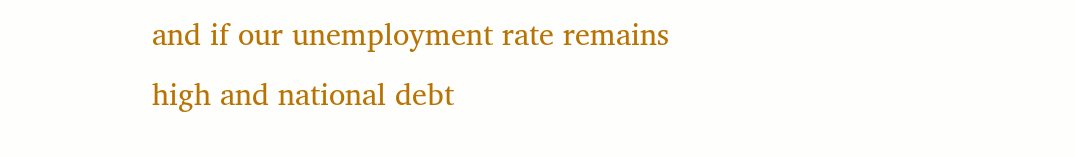and if our unemployment rate remains high and national debt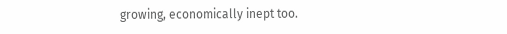growing, economically inept too.